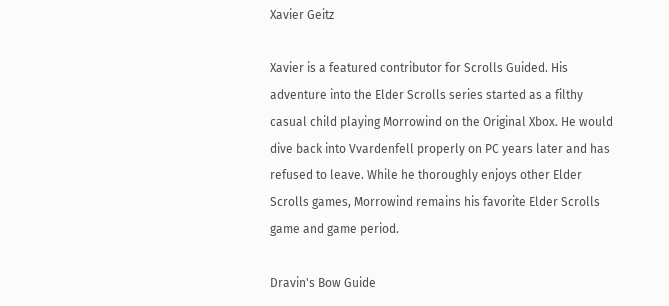Xavier Geitz

Xavier is a featured contributor for Scrolls Guided. His adventure into the Elder Scrolls series started as a filthy casual child playing Morrowind on the Original Xbox. He would dive back into Vvardenfell properly on PC years later and has refused to leave. While he thoroughly enjoys other Elder Scrolls games, Morrowind remains his favorite Elder Scrolls game and game period.

Dravin's Bow Guide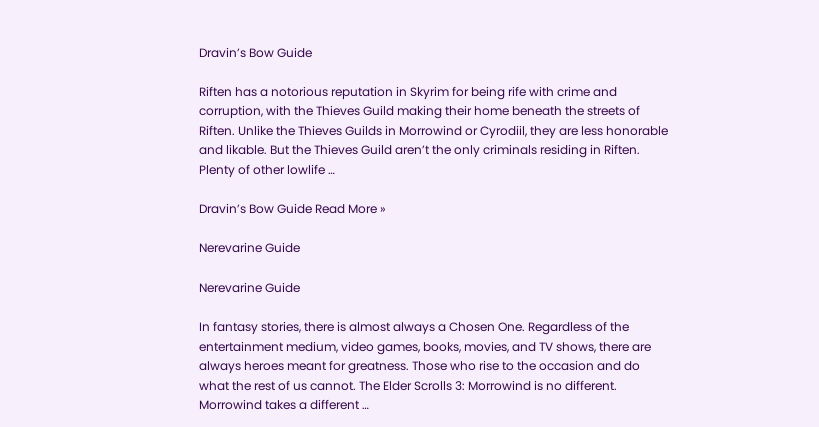Dravin’s Bow Guide

Riften has a notorious reputation in Skyrim for being rife with crime and corruption, with the Thieves Guild making their home beneath the streets of Riften. Unlike the Thieves Guilds in Morrowind or Cyrodiil, they are less honorable and likable. But the Thieves Guild aren’t the only criminals residing in Riften. Plenty of other lowlife …

Dravin’s Bow Guide Read More »

Nerevarine Guide

Nerevarine Guide

In fantasy stories, there is almost always a Chosen One. Regardless of the entertainment medium, video games, books, movies, and TV shows, there are always heroes meant for greatness. Those who rise to the occasion and do what the rest of us cannot. The Elder Scrolls 3: Morrowind is no different.  Morrowind takes a different …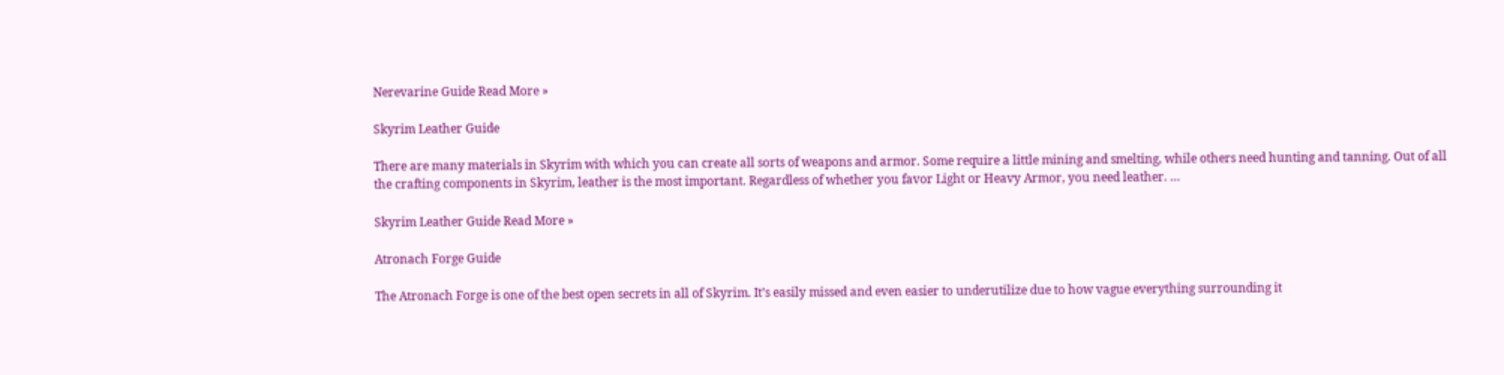Nerevarine Guide Read More »

Skyrim Leather Guide

There are many materials in Skyrim with which you can create all sorts of weapons and armor. Some require a little mining and smelting, while others need hunting and tanning. Out of all the crafting components in Skyrim, leather is the most important. Regardless of whether you favor Light or Heavy Armor, you need leather. …

Skyrim Leather Guide Read More »

Atronach Forge Guide

The Atronach Forge is one of the best open secrets in all of Skyrim. It’s easily missed and even easier to underutilize due to how vague everything surrounding it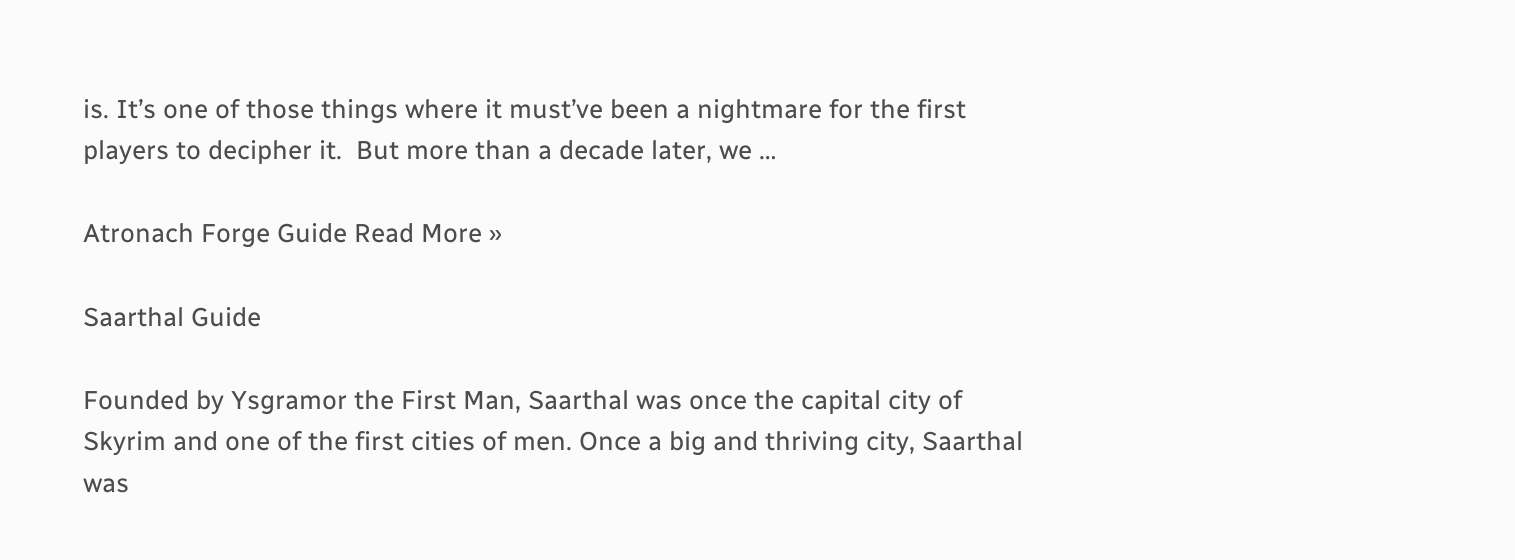is. It’s one of those things where it must’ve been a nightmare for the first players to decipher it.  But more than a decade later, we …

Atronach Forge Guide Read More »

Saarthal Guide

Founded by Ysgramor the First Man, Saarthal was once the capital city of Skyrim and one of the first cities of men. Once a big and thriving city, Saarthal was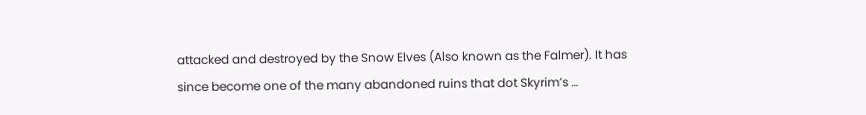attacked and destroyed by the Snow Elves (Also known as the Falmer). It has since become one of the many abandoned ruins that dot Skyrim’s …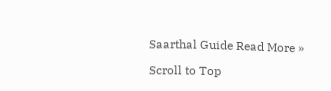Saarthal Guide Read More »

Scroll to Top